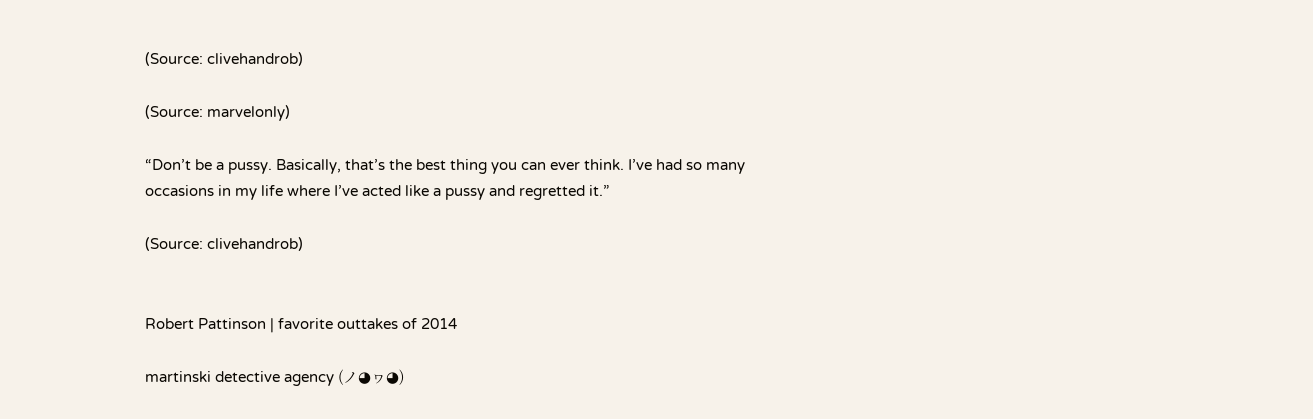(Source: clivehandrob)

(Source: marvelonly)

“Don’t be a pussy. Basically, that’s the best thing you can ever think. I’ve had so many occasions in my life where I’ve acted like a pussy and regretted it.”

(Source: clivehandrob)


Robert Pattinson | favorite outtakes of 2014

martinski detective agency (ノ◕ヮ◕)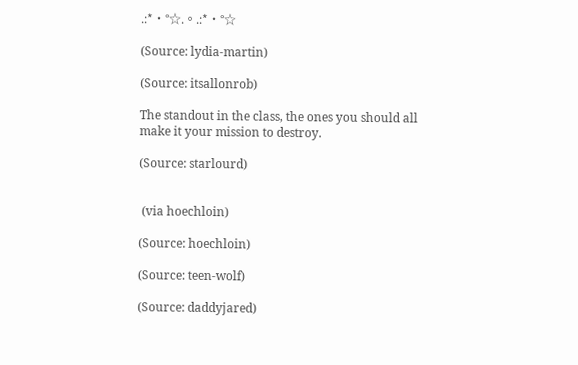.:*・°☆.。.:*・°☆

(Source: lydia-martin)

(Source: itsallonrob)

The standout in the class, the ones you should all make it your mission to destroy.

(Source: starlourd)


 (via hoechloin)

(Source: hoechloin)

(Source: teen-wolf)

(Source: daddyjared)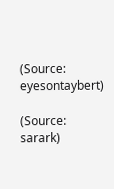(Source: eyesontaybert)

(Source: sarark)